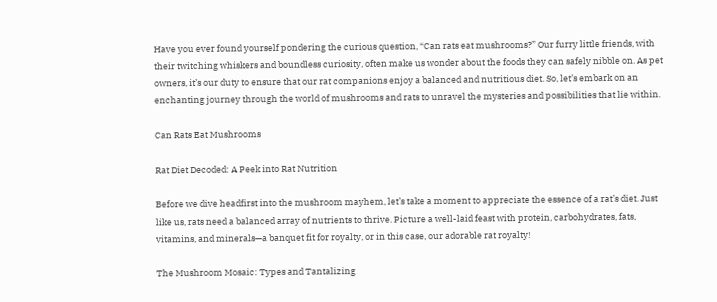Have you ever found yourself pondering the curious question, “Can rats eat mushrooms?” Our furry little friends, with their twitching whiskers and boundless curiosity, often make us wonder about the foods they can safely nibble on. As pet owners, it’s our duty to ensure that our rat companions enjoy a balanced and nutritious diet. So, let’s embark on an enchanting journey through the world of mushrooms and rats to unravel the mysteries and possibilities that lie within.

Can Rats Eat Mushrooms

Rat Diet Decoded: A Peek into Rat Nutrition

Before we dive headfirst into the mushroom mayhem, let’s take a moment to appreciate the essence of a rat’s diet. Just like us, rats need a balanced array of nutrients to thrive. Picture a well-laid feast with protein, carbohydrates, fats, vitamins, and minerals—a banquet fit for royalty, or in this case, our adorable rat royalty!

The Mushroom Mosaic: Types and Tantalizing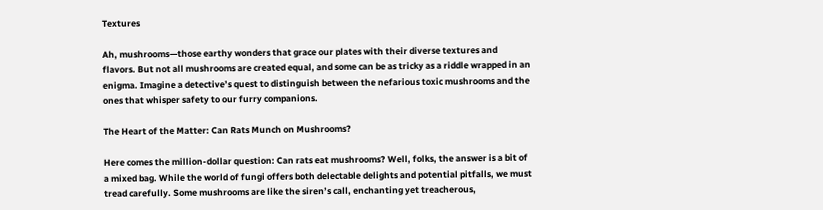Textures

Ah, mushrooms—those earthy wonders that grace our plates with their diverse textures and flavors. But not all mushrooms are created equal, and some can be as tricky as a riddle wrapped in an enigma. Imagine a detective’s quest to distinguish between the nefarious toxic mushrooms and the ones that whisper safety to our furry companions.

The Heart of the Matter: Can Rats Munch on Mushrooms?

Here comes the million-dollar question: Can rats eat mushrooms? Well, folks, the answer is a bit of a mixed bag. While the world of fungi offers both delectable delights and potential pitfalls, we must tread carefully. Some mushrooms are like the siren’s call, enchanting yet treacherous,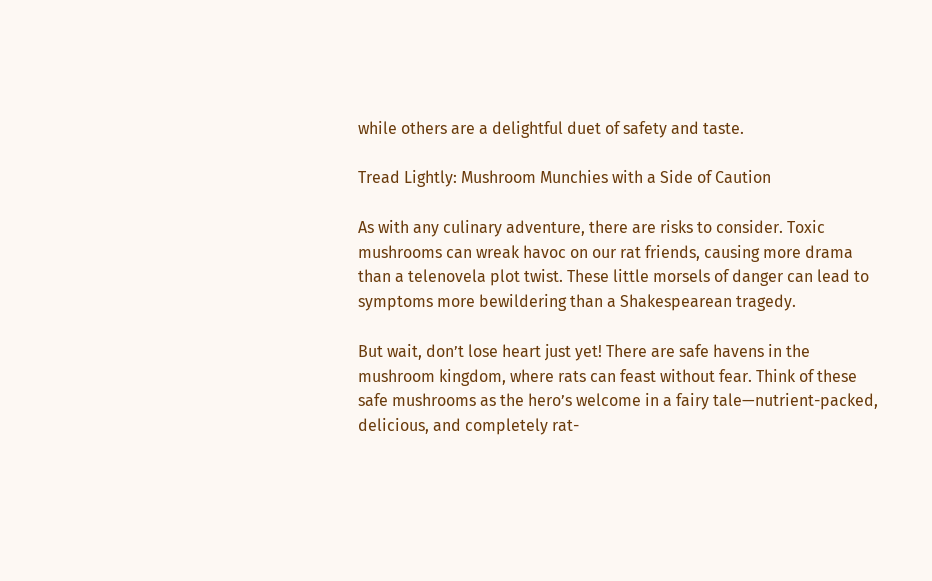while others are a delightful duet of safety and taste.

Tread Lightly: Mushroom Munchies with a Side of Caution

As with any culinary adventure, there are risks to consider. Toxic mushrooms can wreak havoc on our rat friends, causing more drama than a telenovela plot twist. These little morsels of danger can lead to symptoms more bewildering than a Shakespearean tragedy.

But wait, don’t lose heart just yet! There are safe havens in the mushroom kingdom, where rats can feast without fear. Think of these safe mushrooms as the hero’s welcome in a fairy tale—nutrient-packed, delicious, and completely rat-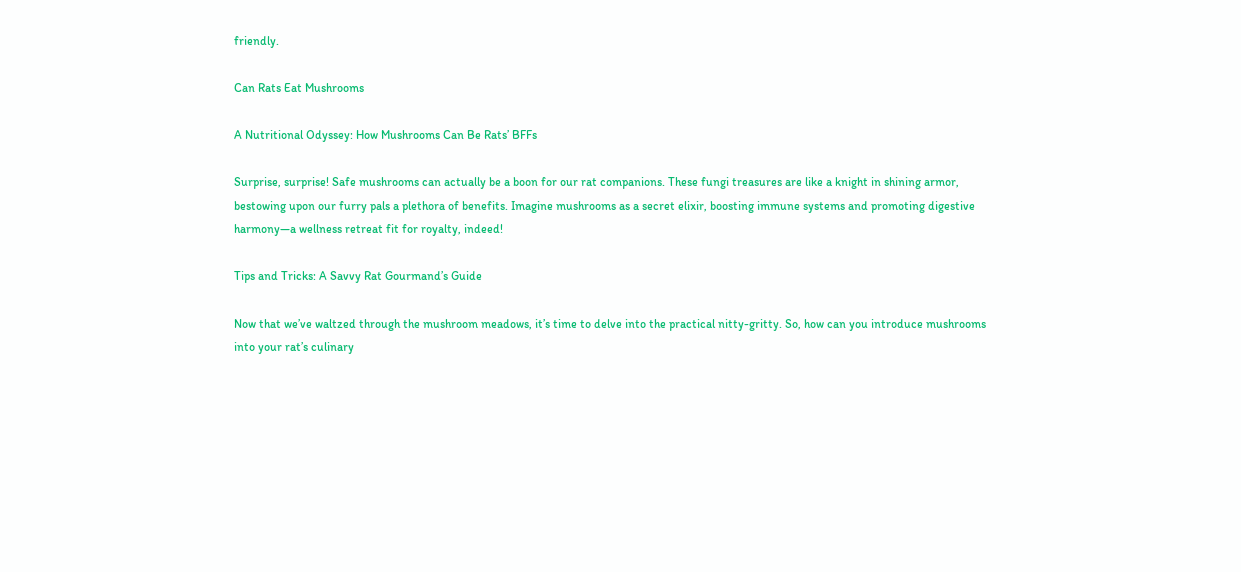friendly.

Can Rats Eat Mushrooms

A Nutritional Odyssey: How Mushrooms Can Be Rats’ BFFs

Surprise, surprise! Safe mushrooms can actually be a boon for our rat companions. These fungi treasures are like a knight in shining armor, bestowing upon our furry pals a plethora of benefits. Imagine mushrooms as a secret elixir, boosting immune systems and promoting digestive harmony—a wellness retreat fit for royalty, indeed!

Tips and Tricks: A Savvy Rat Gourmand’s Guide

Now that we’ve waltzed through the mushroom meadows, it’s time to delve into the practical nitty-gritty. So, how can you introduce mushrooms into your rat’s culinary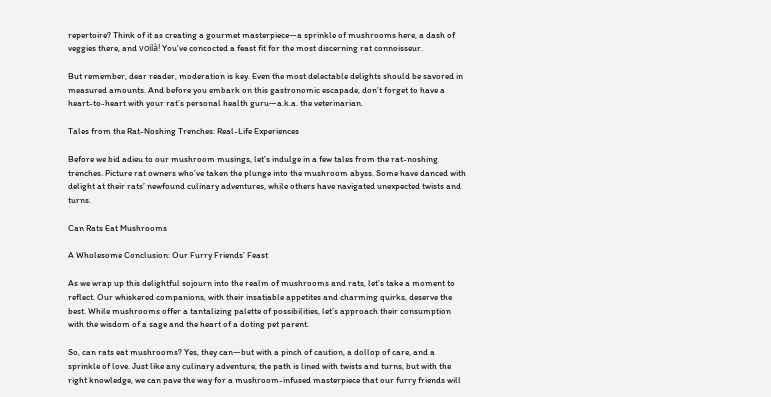repertoire? Think of it as creating a gourmet masterpiece—a sprinkle of mushrooms here, a dash of veggies there, and voilà! You’ve concocted a feast fit for the most discerning rat connoisseur.

But remember, dear reader, moderation is key. Even the most delectable delights should be savored in measured amounts. And before you embark on this gastronomic escapade, don’t forget to have a heart-to-heart with your rat’s personal health guru—a.k.a. the veterinarian.

Tales from the Rat-Noshing Trenches: Real-Life Experiences

Before we bid adieu to our mushroom musings, let’s indulge in a few tales from the rat-noshing trenches. Picture rat owners who’ve taken the plunge into the mushroom abyss. Some have danced with delight at their rats’ newfound culinary adventures, while others have navigated unexpected twists and turns.

Can Rats Eat Mushrooms

A Wholesome Conclusion: Our Furry Friends’ Feast

As we wrap up this delightful sojourn into the realm of mushrooms and rats, let’s take a moment to reflect. Our whiskered companions, with their insatiable appetites and charming quirks, deserve the best. While mushrooms offer a tantalizing palette of possibilities, let’s approach their consumption with the wisdom of a sage and the heart of a doting pet parent.

So, can rats eat mushrooms? Yes, they can—but with a pinch of caution, a dollop of care, and a sprinkle of love. Just like any culinary adventure, the path is lined with twists and turns, but with the right knowledge, we can pave the way for a mushroom-infused masterpiece that our furry friends will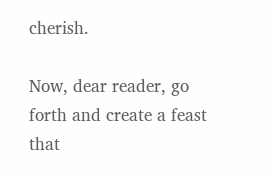cherish.

Now, dear reader, go forth and create a feast that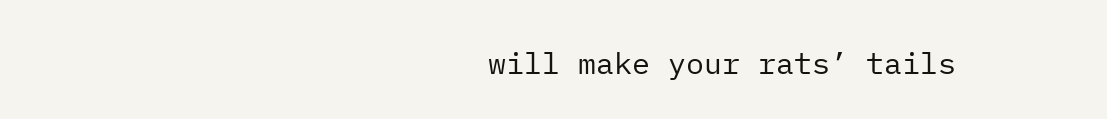will make your rats’ tails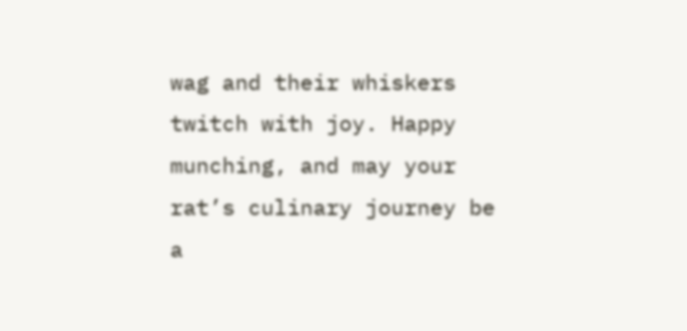wag and their whiskers twitch with joy. Happy munching, and may your rat’s culinary journey be a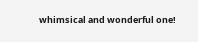whimsical and wonderful one!